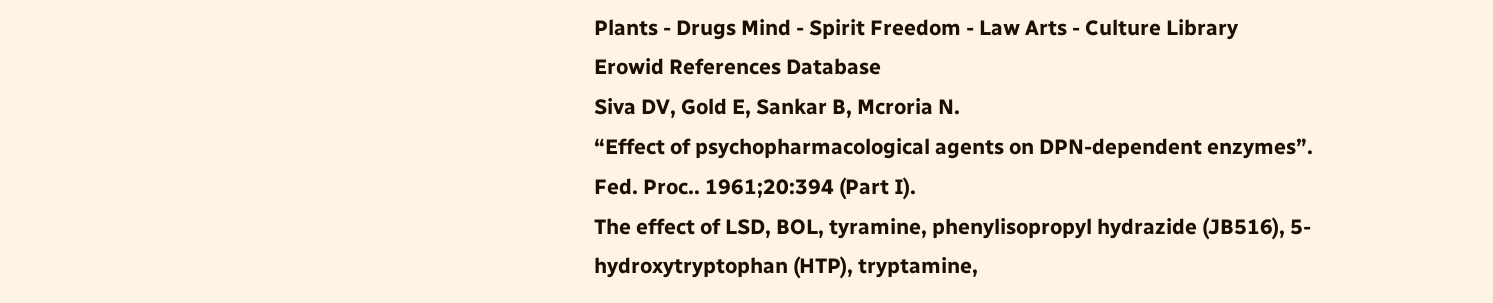Plants - Drugs Mind - Spirit Freedom - Law Arts - Culture Library
Erowid References Database
Siva DV, Gold E, Sankar B, Mcroria N.
“Effect of psychopharmacological agents on DPN-dependent enzymes”.
Fed. Proc.. 1961;20:394 (Part I).
The effect of LSD, BOL, tyramine, phenylisopropyl hydrazide (JB516), 5-hydroxytryptophan (HTP), tryptamine,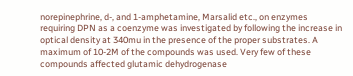norepinephrine, d-, and 1-amphetamine, Marsalid etc., on enzymes requiring DPN as a coenzyme was investigated by following the increase in optical density at 340mu in the presence of the proper substrates. A maximum of 10-2M of the compounds was used. Very few of these compounds affected glutamic dehydrogenase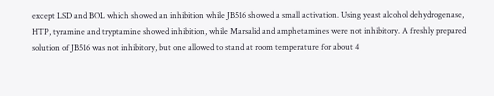except LSD and BOL which showed an inhibition while JB516 showed a small activation. Using yeast alcohol dehydrogenase, HTP, tyramine and tryptamine showed inhibition, while Marsalid and amphetamines were not inhibitory. A freshly prepared solution of JB516 was not inhibitory, but one allowed to stand at room temperature for about 4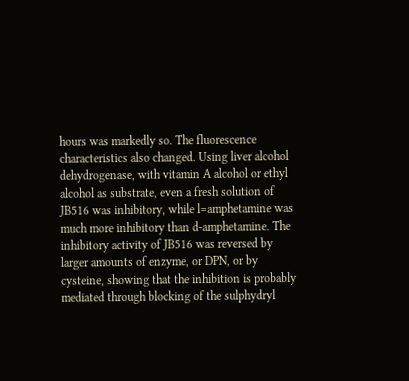hours was markedly so. The fluorescence characteristics also changed. Using liver alcohol dehydrogenase, with vitamin A alcohol or ethyl alcohol as substrate, even a fresh solution of JB516 was inhibitory, while l=amphetamine was much more inhibitory than d-amphetamine. The inhibitory activity of JB516 was reversed by larger amounts of enzyme, or DPN, or by cysteine, showing that the inhibition is probably mediated through blocking of the sulphydryl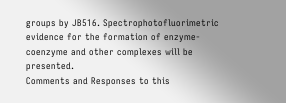groups by JB516. Spectrophotofluorimetric evidence for the formation of enzyme-coenzyme and other complexes will be presented.
Comments and Responses to this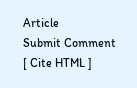Article
Submit Comment
[ Cite HTML ]